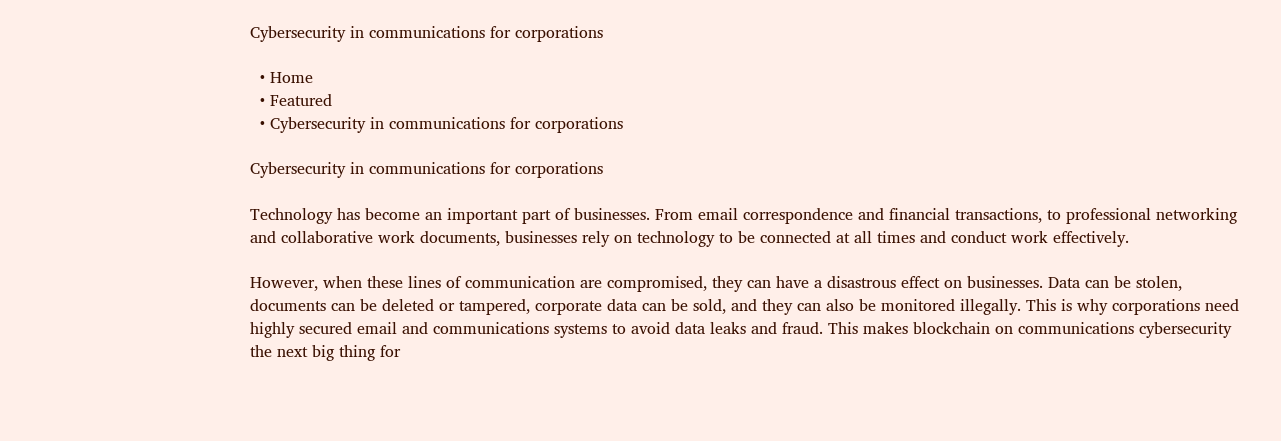Cybersecurity in communications for corporations

  • Home
  • Featured
  • Cybersecurity in communications for corporations

Cybersecurity in communications for corporations

Technology has become an important part of businesses. From email correspondence and financial transactions, to professional networking and collaborative work documents, businesses rely on technology to be connected at all times and conduct work effectively.

However, when these lines of communication are compromised, they can have a disastrous effect on businesses. Data can be stolen, documents can be deleted or tampered, corporate data can be sold, and they can also be monitored illegally. This is why corporations need highly secured email and communications systems to avoid data leaks and fraud. This makes blockchain on communications cybersecurity the next big thing for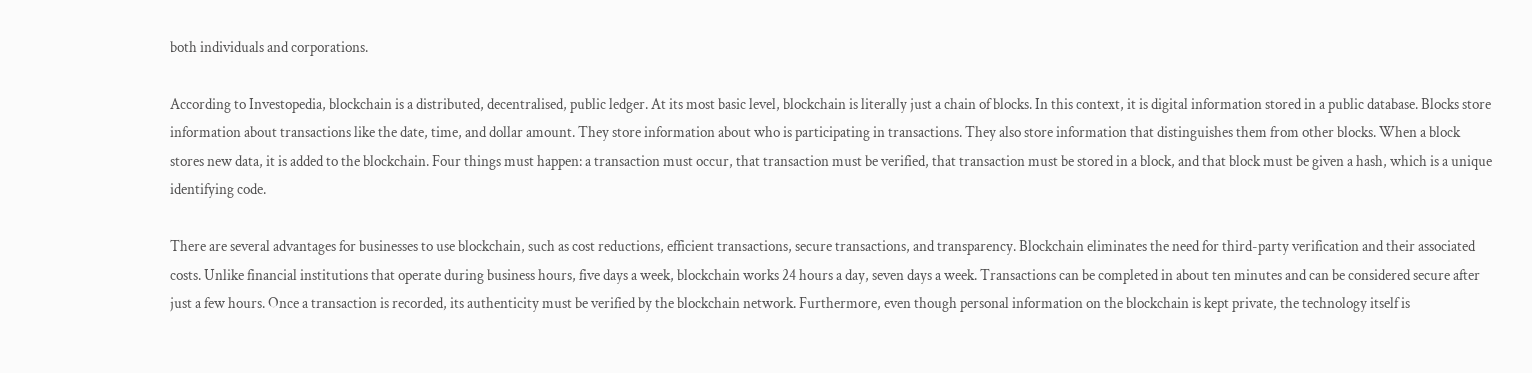both individuals and corporations.

According to Investopedia, blockchain is a distributed, decentralised, public ledger. At its most basic level, blockchain is literally just a chain of blocks. In this context, it is digital information stored in a public database. Blocks store information about transactions like the date, time, and dollar amount. They store information about who is participating in transactions. They also store information that distinguishes them from other blocks. When a block stores new data, it is added to the blockchain. Four things must happen: a transaction must occur, that transaction must be verified, that transaction must be stored in a block, and that block must be given a hash, which is a unique identifying code.

There are several advantages for businesses to use blockchain, such as cost reductions, efficient transactions, secure transactions, and transparency. Blockchain eliminates the need for third-party verification and their associated costs. Unlike financial institutions that operate during business hours, five days a week, blockchain works 24 hours a day, seven days a week. Transactions can be completed in about ten minutes and can be considered secure after just a few hours. Once a transaction is recorded, its authenticity must be verified by the blockchain network. Furthermore, even though personal information on the blockchain is kept private, the technology itself is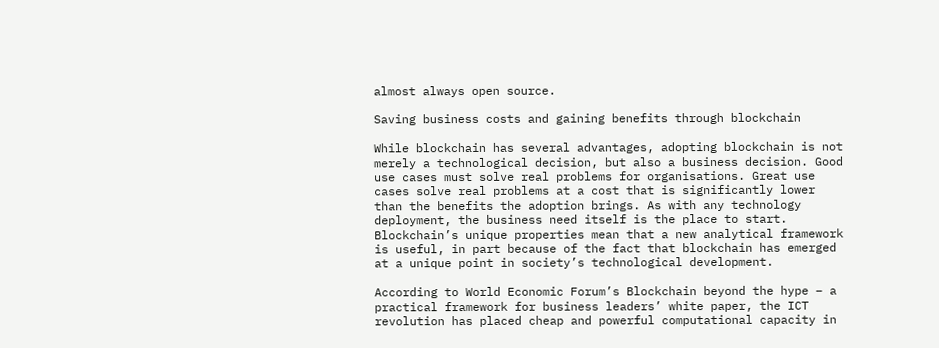almost always open source.

Saving business costs and gaining benefits through blockchain

While blockchain has several advantages, adopting blockchain is not merely a technological decision, but also a business decision. Good use cases must solve real problems for organisations. Great use cases solve real problems at a cost that is significantly lower than the benefits the adoption brings. As with any technology deployment, the business need itself is the place to start. Blockchain’s unique properties mean that a new analytical framework is useful, in part because of the fact that blockchain has emerged at a unique point in society’s technological development.

According to World Economic Forum’s Blockchain beyond the hype – a practical framework for business leaders’ white paper, the ICT revolution has placed cheap and powerful computational capacity in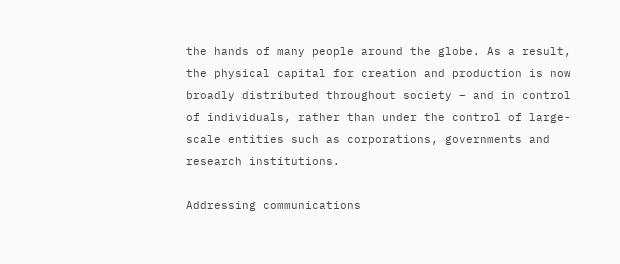the hands of many people around the globe. As a result, the physical capital for creation and production is now broadly distributed throughout society – and in control of individuals, rather than under the control of large-scale entities such as corporations, governments and research institutions.

Addressing communications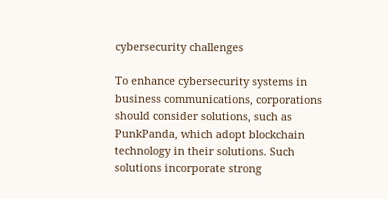cybersecurity challenges

To enhance cybersecurity systems in business communications, corporations should consider solutions, such as PunkPanda, which adopt blockchain technology in their solutions. Such solutions incorporate strong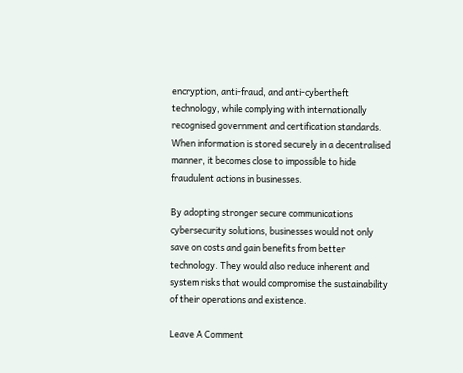encryption, anti-fraud, and anti-cybertheft technology, while complying with internationally recognised government and certification standards. When information is stored securely in a decentralised manner, it becomes close to impossible to hide fraudulent actions in businesses.

By adopting stronger secure communications cybersecurity solutions, businesses would not only save on costs and gain benefits from better technology. They would also reduce inherent and system risks that would compromise the sustainability of their operations and existence.

Leave A Comment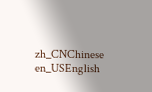zh_CNChinese en_USEnglish